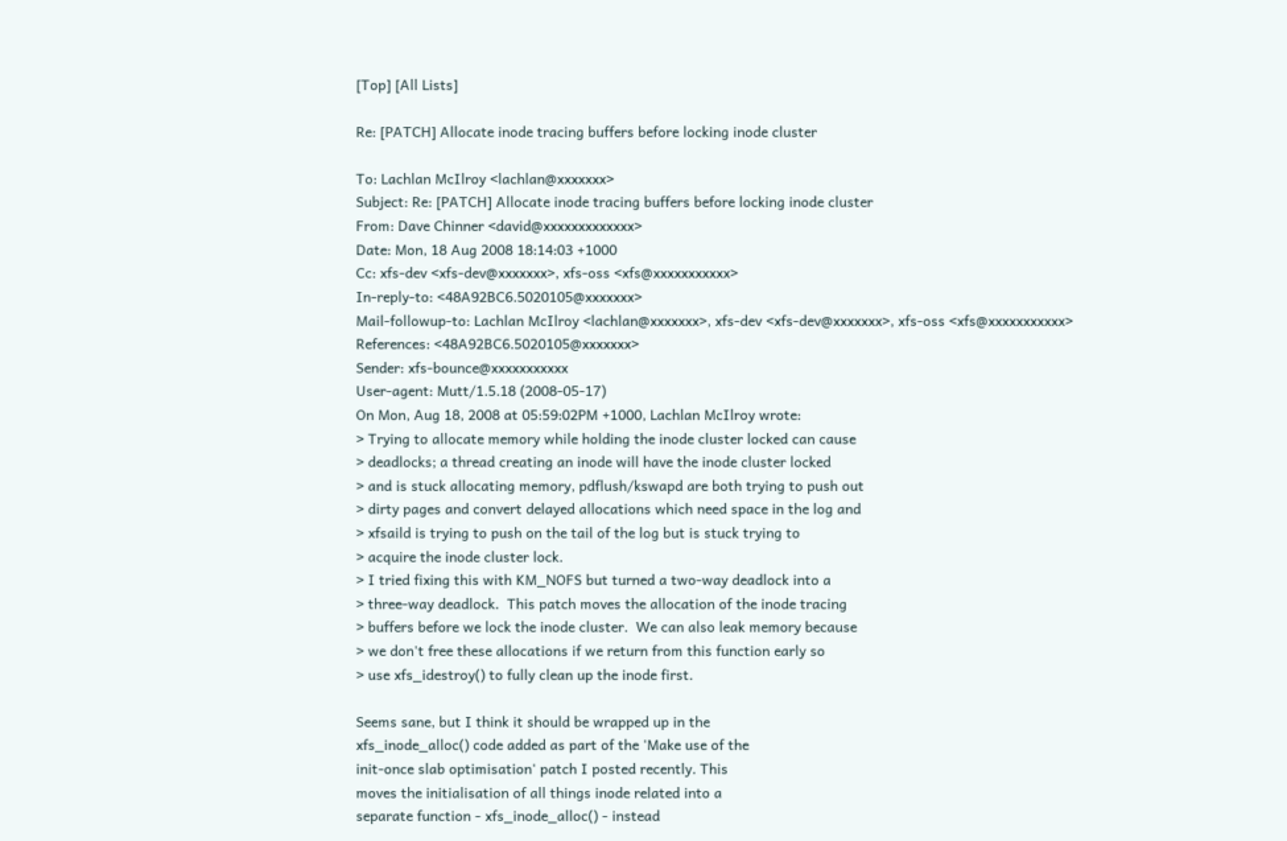[Top] [All Lists]

Re: [PATCH] Allocate inode tracing buffers before locking inode cluster

To: Lachlan McIlroy <lachlan@xxxxxxx>
Subject: Re: [PATCH] Allocate inode tracing buffers before locking inode cluster
From: Dave Chinner <david@xxxxxxxxxxxxx>
Date: Mon, 18 Aug 2008 18:14:03 +1000
Cc: xfs-dev <xfs-dev@xxxxxxx>, xfs-oss <xfs@xxxxxxxxxxx>
In-reply-to: <48A92BC6.5020105@xxxxxxx>
Mail-followup-to: Lachlan McIlroy <lachlan@xxxxxxx>, xfs-dev <xfs-dev@xxxxxxx>, xfs-oss <xfs@xxxxxxxxxxx>
References: <48A92BC6.5020105@xxxxxxx>
Sender: xfs-bounce@xxxxxxxxxxx
User-agent: Mutt/1.5.18 (2008-05-17)
On Mon, Aug 18, 2008 at 05:59:02PM +1000, Lachlan McIlroy wrote:
> Trying to allocate memory while holding the inode cluster locked can cause
> deadlocks; a thread creating an inode will have the inode cluster locked
> and is stuck allocating memory, pdflush/kswapd are both trying to push out
> dirty pages and convert delayed allocations which need space in the log and
> xfsaild is trying to push on the tail of the log but is stuck trying to
> acquire the inode cluster lock.
> I tried fixing this with KM_NOFS but turned a two-way deadlock into a
> three-way deadlock.  This patch moves the allocation of the inode tracing
> buffers before we lock the inode cluster.  We can also leak memory because
> we don't free these allocations if we return from this function early so
> use xfs_idestroy() to fully clean up the inode first.

Seems sane, but I think it should be wrapped up in the
xfs_inode_alloc() code added as part of the 'Make use of the
init-once slab optimisation' patch I posted recently. This
moves the initialisation of all things inode related into a
separate function - xfs_inode_alloc() - instead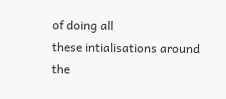of doing all
these intialisations around the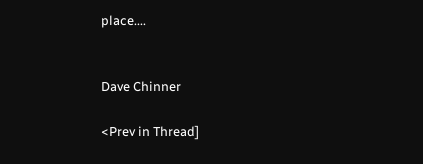place....


Dave Chinner

<Prev in Thread]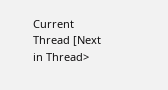Current Thread [Next in Thread>